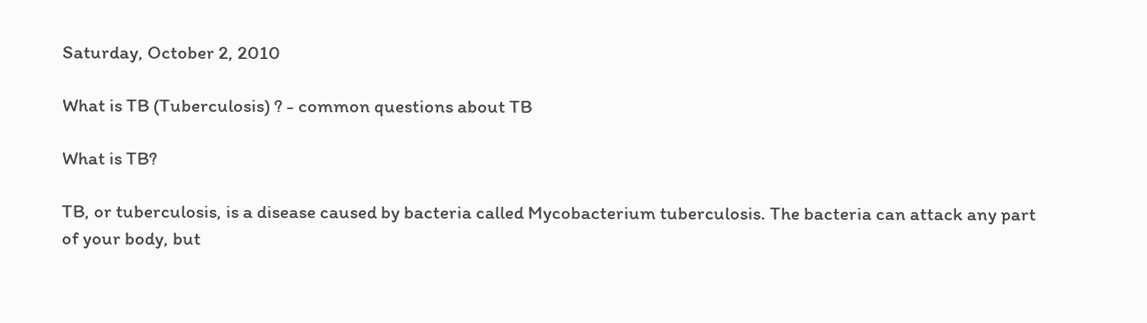Saturday, October 2, 2010

What is TB (Tuberculosis) ? - common questions about TB

What is TB?

TB, or tuberculosis, is a disease caused by bacteria called Mycobacterium tuberculosis. The bacteria can attack any part of your body, but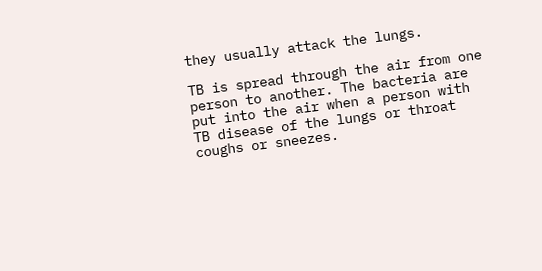they usually attack the lungs.

TB is spread through the air from one person to another. The bacteria are put into the air when a person with TB disease of the lungs or throat coughs or sneezes.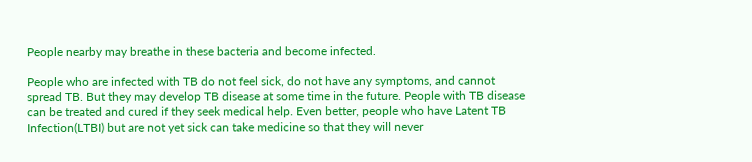People nearby may breathe in these bacteria and become infected.

People who are infected with TB do not feel sick, do not have any symptoms, and cannot spread TB. But they may develop TB disease at some time in the future. People with TB disease can be treated and cured if they seek medical help. Even better, people who have Latent TB Infection(LTBI) but are not yet sick can take medicine so that they will never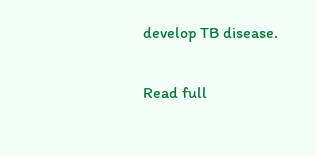develop TB disease.

Read full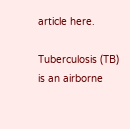article here.

Tuberculosis (TB) is an airborne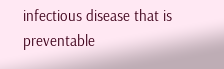infectious disease that is preventable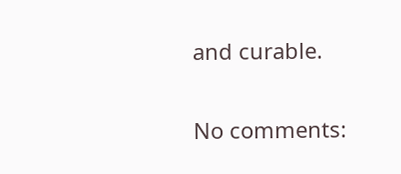and curable.

No comments: